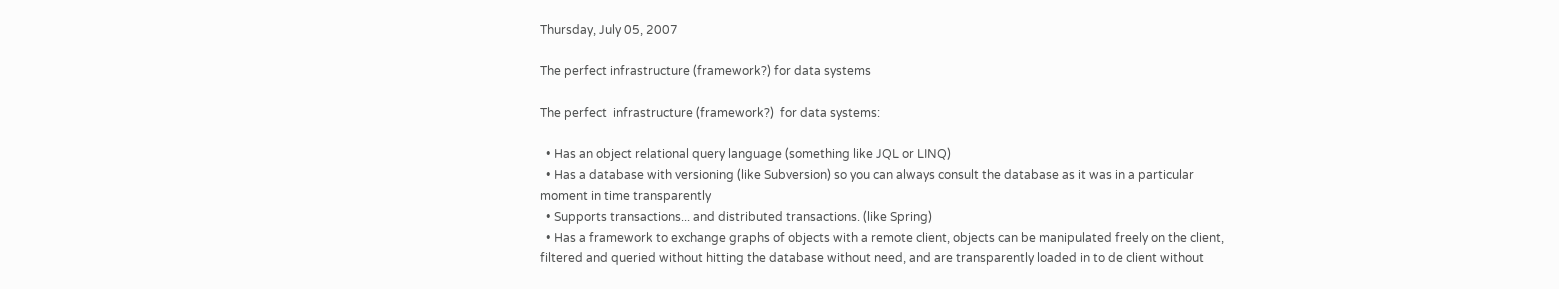Thursday, July 05, 2007

The perfect infrastructure (framework?) for data systems

The perfect  infrastructure (framework?)  for data systems:

  • Has an object relational query language (something like JQL or LINQ)
  • Has a database with versioning (like Subversion) so you can always consult the database as it was in a particular moment in time transparently
  • Supports transactions... and distributed transactions. (like Spring)
  • Has a framework to exchange graphs of objects with a remote client, objects can be manipulated freely on the client, filtered and queried without hitting the database without need, and are transparently loaded in to de client without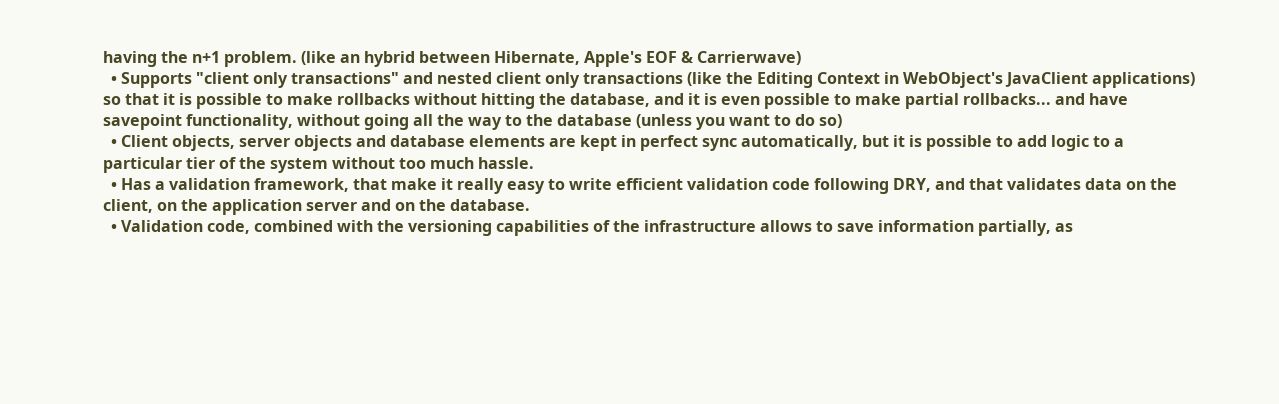having the n+1 problem. (like an hybrid between Hibernate, Apple's EOF & Carrierwave)
  • Supports "client only transactions" and nested client only transactions (like the Editing Context in WebObject's JavaClient applications) so that it is possible to make rollbacks without hitting the database, and it is even possible to make partial rollbacks... and have savepoint functionality, without going all the way to the database (unless you want to do so)
  • Client objects, server objects and database elements are kept in perfect sync automatically, but it is possible to add logic to a particular tier of the system without too much hassle.
  • Has a validation framework, that make it really easy to write efficient validation code following DRY, and that validates data on the client, on the application server and on the database.
  • Validation code, combined with the versioning capabilities of the infrastructure allows to save information partially, as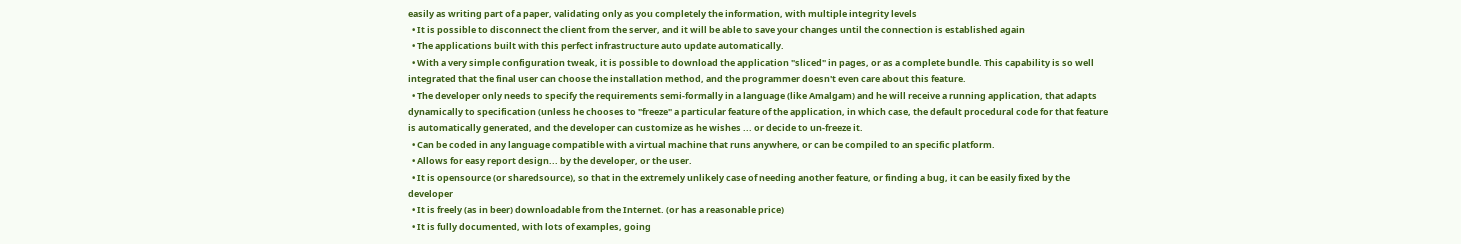easily as writing part of a paper, validating only as you completely the information, with multiple integrity levels
  • It is possible to disconnect the client from the server, and it will be able to save your changes until the connection is established again
  • The applications built with this perfect infrastructure auto update automatically.
  • With a very simple configuration tweak, it is possible to download the application "sliced" in pages, or as a complete bundle. This capability is so well integrated that the final user can choose the installation method, and the programmer doesn't even care about this feature.
  • The developer only needs to specify the requirements semi-formally in a language (like Amalgam) and he will receive a running application, that adapts dynamically to specification (unless he chooses to "freeze" a particular feature of the application, in which case, the default procedural code for that feature is automatically generated, and the developer can customize as he wishes ... or decide to un-freeze it.
  • Can be coded in any language compatible with a virtual machine that runs anywhere, or can be compiled to an specific platform.
  • Allows for easy report design... by the developer, or the user.
  • It is opensource (or sharedsource), so that in the extremely unlikely case of needing another feature, or finding a bug, it can be easily fixed by the developer
  • It is freely (as in beer) downloadable from the Internet. (or has a reasonable price)
  • It is fully documented, with lots of examples, going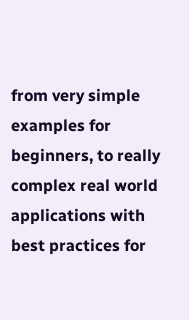from very simple examples for beginners, to really complex real world applications with best practices for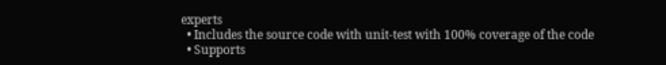experts
  • Includes the source code with unit-test with 100% coverage of the code
  • Supports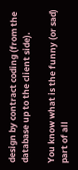design by contract coding (from the database up to the client side).

You know what is the funny (or sad) part of all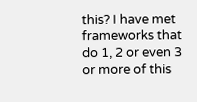this? I have met frameworks that do 1, 2 or even 3 or more of this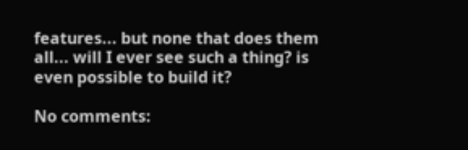features... but none that does them all... will I ever see such a thing? is even possible to build it?

No comments: